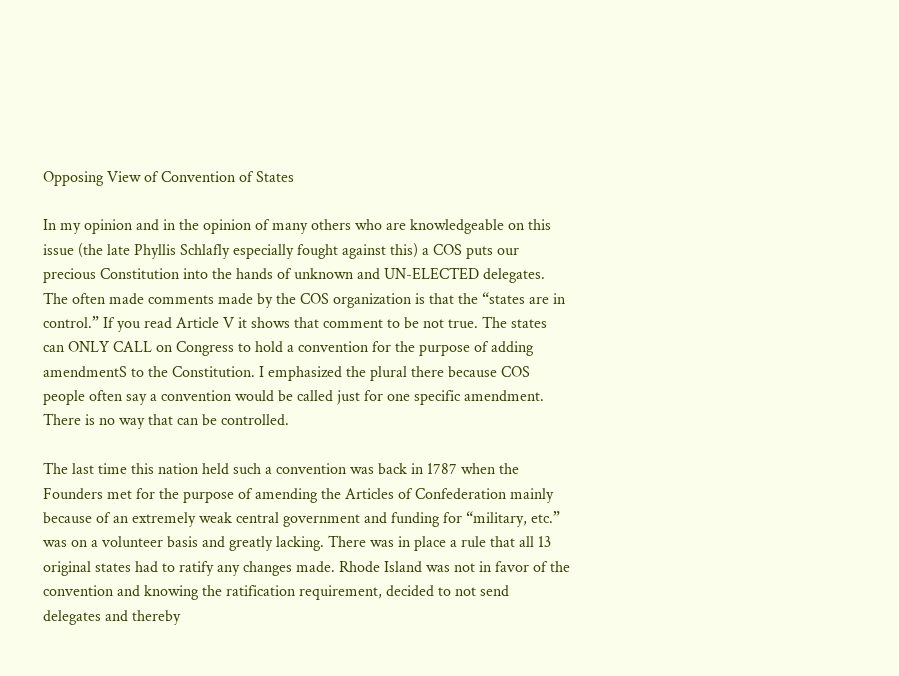Opposing View of Convention of States

In my opinion and in the opinion of many others who are knowledgeable on this issue (the late Phyllis Schlafly especially fought against this) a COS puts our precious Constitution into the hands of unknown and UN-ELECTED delegates. The often made comments made by the COS organization is that the “states are in control.” If you read Article V it shows that comment to be not true. The states can ONLY CALL on Congress to hold a convention for the purpose of adding amendmentS to the Constitution. I emphasized the plural there because COS people often say a convention would be called just for one specific amendment. There is no way that can be controlled.

The last time this nation held such a convention was back in 1787 when the Founders met for the purpose of amending the Articles of Confederation mainly because of an extremely weak central government and funding for “military, etc.” was on a volunteer basis and greatly lacking. There was in place a rule that all 13 original states had to ratify any changes made. Rhode Island was not in favor of the convention and knowing the ratification requirement, decided to not send delegates and thereby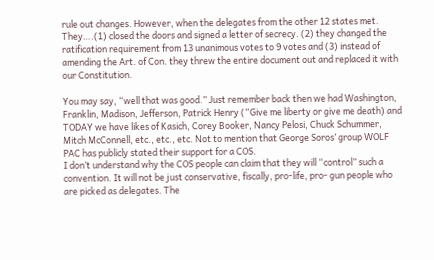rule out changes. However, when the delegates from the other 12 states met. They….(1) closed the doors and signed a letter of secrecy. (2) they changed the ratification requirement from 13 unanimous votes to 9 votes and (3) instead of amending the Art. of Con. they threw the entire document out and replaced it with our Constitution.

You may say, “well that was good.” Just remember back then we had Washington, Franklin, Madison, Jefferson, Patrick Henry (“Give me liberty or give me death) and TODAY we have likes of Kasich, Corey Booker, Nancy Pelosi, Chuck Schummer, Mitch McConnell, etc., etc., etc. Not to mention that George Soros’ group WOLF PAC has publicly stated their support for a COS.
I don’t understand why the COS people can claim that they will “control” such a convention. It will not be just conservative, fiscally, pro-life, pro- gun people who are picked as delegates. The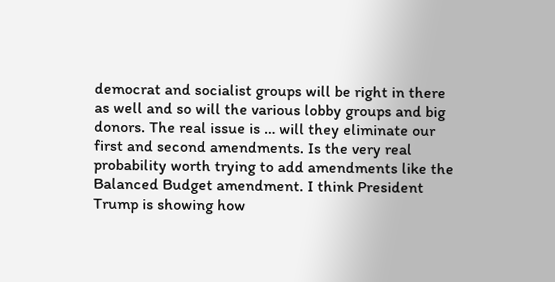democrat and socialist groups will be right in there as well and so will the various lobby groups and big donors. The real issue is … will they eliminate our first and second amendments. Is the very real probability worth trying to add amendments like the Balanced Budget amendment. I think President Trump is showing how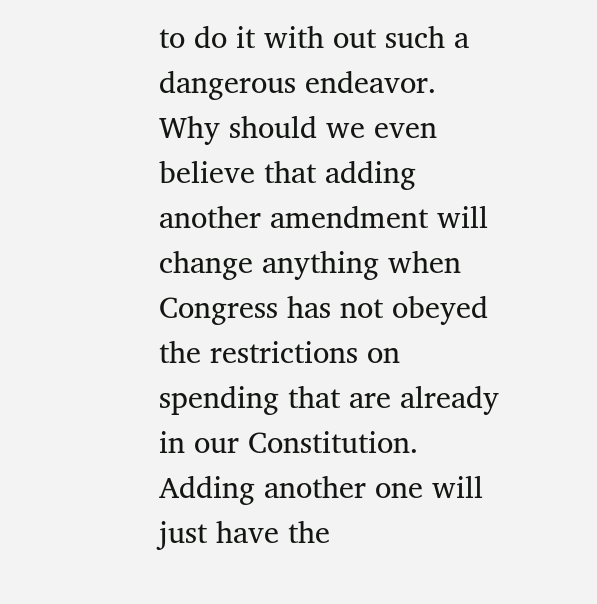to do it with out such a dangerous endeavor. Why should we even believe that adding another amendment will change anything when Congress has not obeyed the restrictions on spending that are already in our Constitution. Adding another one will just have the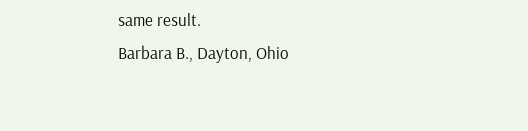same result.
Barbara B., Dayton, Ohio